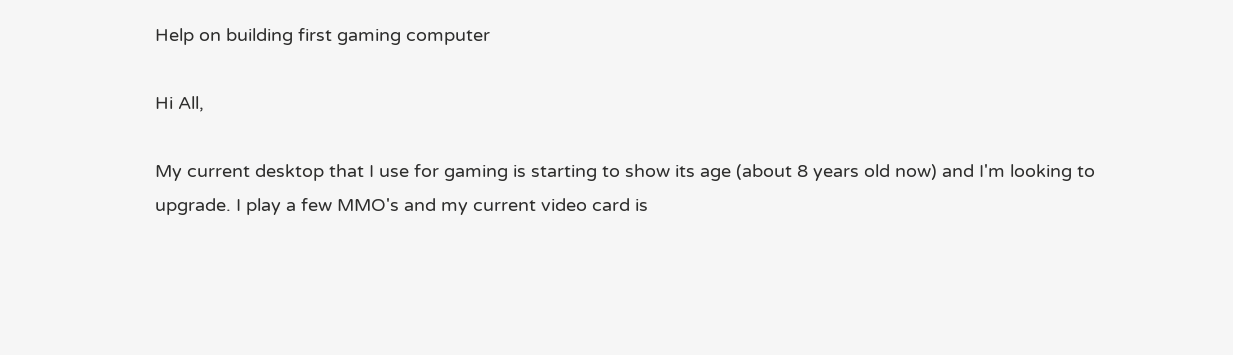Help on building first gaming computer

Hi All,

My current desktop that I use for gaming is starting to show its age (about 8 years old now) and I'm looking to upgrade. I play a few MMO's and my current video card is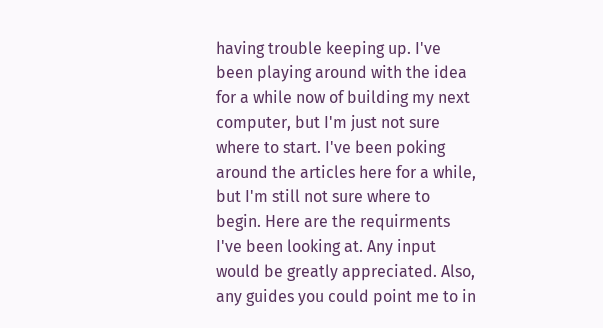having trouble keeping up. I've been playing around with the idea for a while now of building my next computer, but I'm just not sure where to start. I've been poking around the articles here for a while, but I'm still not sure where to begin. Here are the requirments I've been looking at. Any input would be greatly appreciated. Also, any guides you could point me to in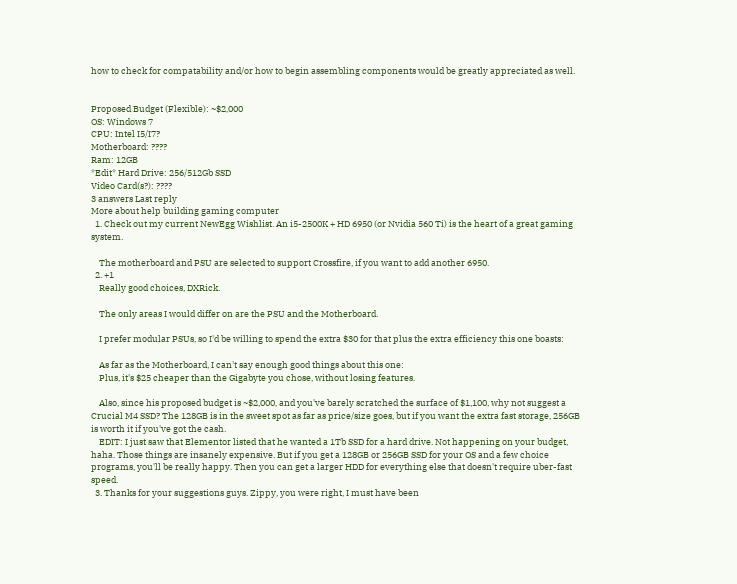how to check for compatability and/or how to begin assembling components would be greatly appreciated as well.


Proposed Budget (Flexible): ~$2,000
OS: Windows 7
CPU: Intel I5/I7?
Motherboard: ????
Ram: 12GB
*Edit* Hard Drive: 256/512Gb SSD
Video Card(s?): ????
3 answers Last reply
More about help building gaming computer
  1. Check out my current NewEgg Wishlist. An i5-2500K + HD 6950 (or Nvidia 560 Ti) is the heart of a great gaming system.

    The motherboard and PSU are selected to support Crossfire, if you want to add another 6950.
  2. +1
    Really good choices, DXRick.

    The only areas I would differ on are the PSU and the Motherboard.

    I prefer modular PSUs, so I'd be willing to spend the extra $30 for that plus the extra efficiency this one boasts:

    As far as the Motherboard, I can't say enough good things about this one:
    Plus, it's $25 cheaper than the Gigabyte you chose, without losing features.

    Also, since his proposed budget is ~$2,000, and you've barely scratched the surface of $1,100, why not suggest a Crucial M4 SSD? The 128GB is in the sweet spot as far as price/size goes, but if you want the extra fast storage, 256GB is worth it if you've got the cash.
    EDIT: I just saw that Elementor listed that he wanted a 1Tb SSD for a hard drive. Not happening on your budget, haha. Those things are insanely expensive. But if you get a 128GB or 256GB SSD for your OS and a few choice programs, you'll be really happy. Then you can get a larger HDD for everything else that doesn't require uber-fast speed.
  3. Thanks for your suggestions guys. Zippy, you were right, I must have been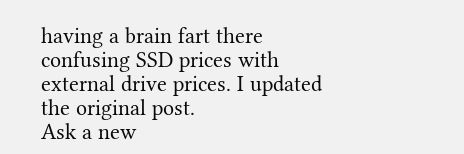having a brain fart there confusing SSD prices with external drive prices. I updated the original post.
Ask a new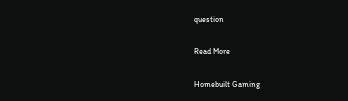question

Read More

Homebuilt Gaming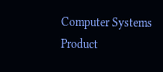Computer Systems Product